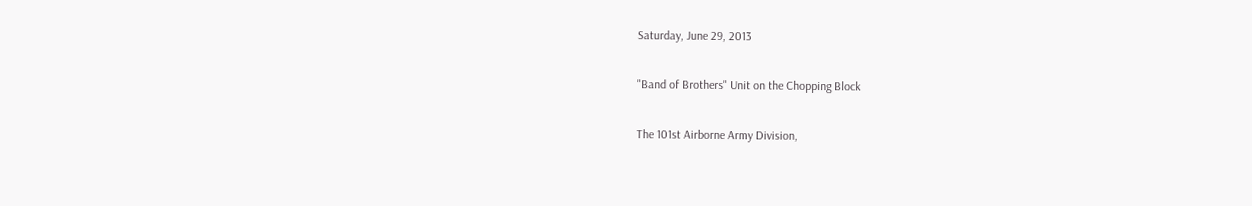Saturday, June 29, 2013

"Band of Brothers" Unit on the Chopping Block

The 101st Airborne Army Division,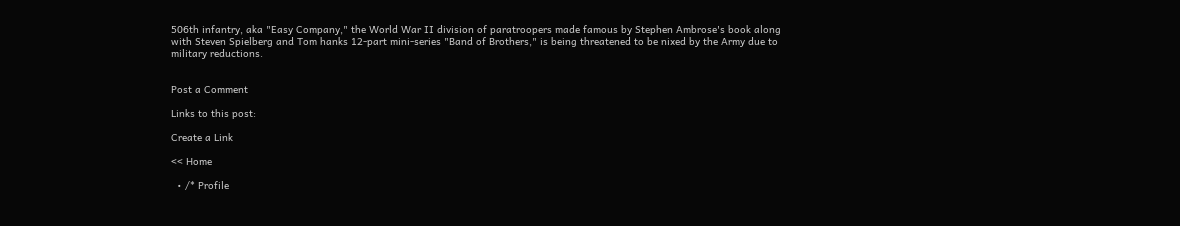506th infantry, aka "Easy Company," the World War II division of paratroopers made famous by Stephen Ambrose's book along with Steven Spielberg and Tom hanks 12-part mini-series "Band of Brothers," is being threatened to be nixed by the Army due to military reductions.


Post a Comment

Links to this post:

Create a Link

<< Home

  • /* Profile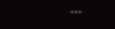---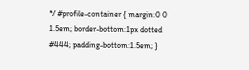*/ #profile-container { margin:0 0 1.5em; border-bottom:1px dotted #444; padding-bottom:1.5em; }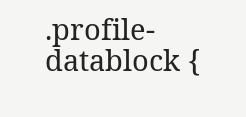.profile-datablock {